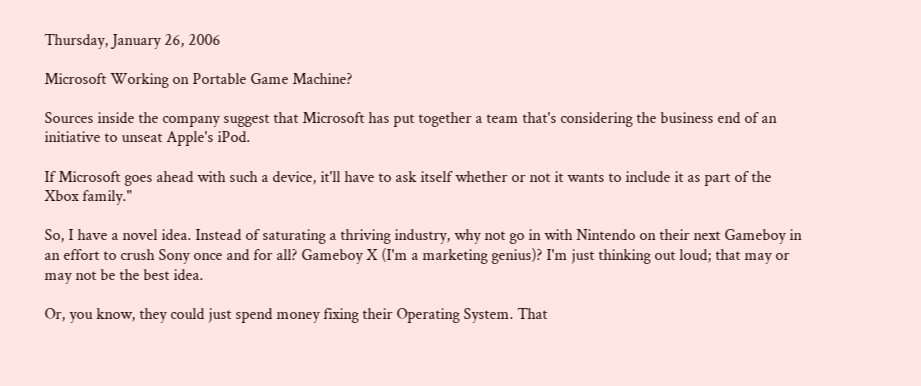Thursday, January 26, 2006

Microsoft Working on Portable Game Machine?

Sources inside the company suggest that Microsoft has put together a team that's considering the business end of an initiative to unseat Apple's iPod.

If Microsoft goes ahead with such a device, it'll have to ask itself whether or not it wants to include it as part of the Xbox family."

So, I have a novel idea. Instead of saturating a thriving industry, why not go in with Nintendo on their next Gameboy in an effort to crush Sony once and for all? Gameboy X (I'm a marketing genius)? I'm just thinking out loud; that may or may not be the best idea.

Or, you know, they could just spend money fixing their Operating System. That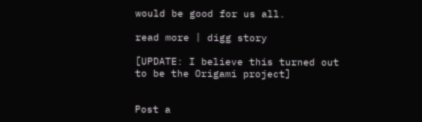would be good for us all.

read more | digg story

[UPDATE: I believe this turned out to be the Origami project]


Post a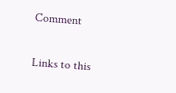Comment

Links to this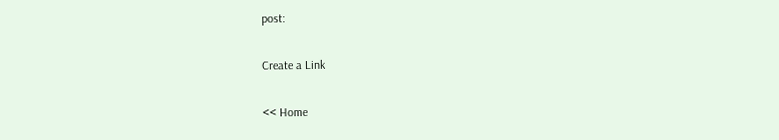post:

Create a Link

<< Home